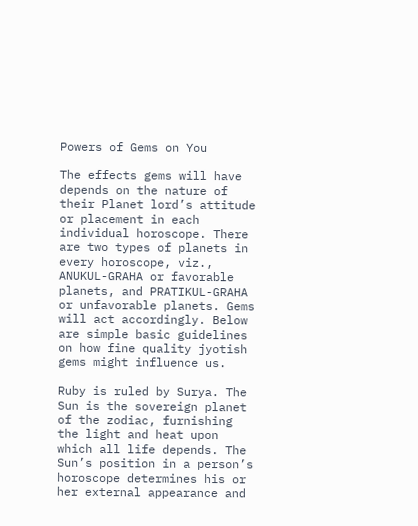Powers of Gems on You

The effects gems will have depends on the nature of their Planet lord’s attitude or placement in each individual horoscope. There are two types of planets in every horoscope, viz., ANUKUL-GRAHA or favorable planets, and PRATIKUL-GRAHA or unfavorable planets. Gems will act accordingly. Below are simple basic guidelines on how fine quality jyotish gems might influence us.

Ruby is ruled by Surya. The Sun is the sovereign planet of the zodiac, furnishing the light and heat upon which all life depends. The Sun’s position in a person’s horoscope determines his or her external appearance and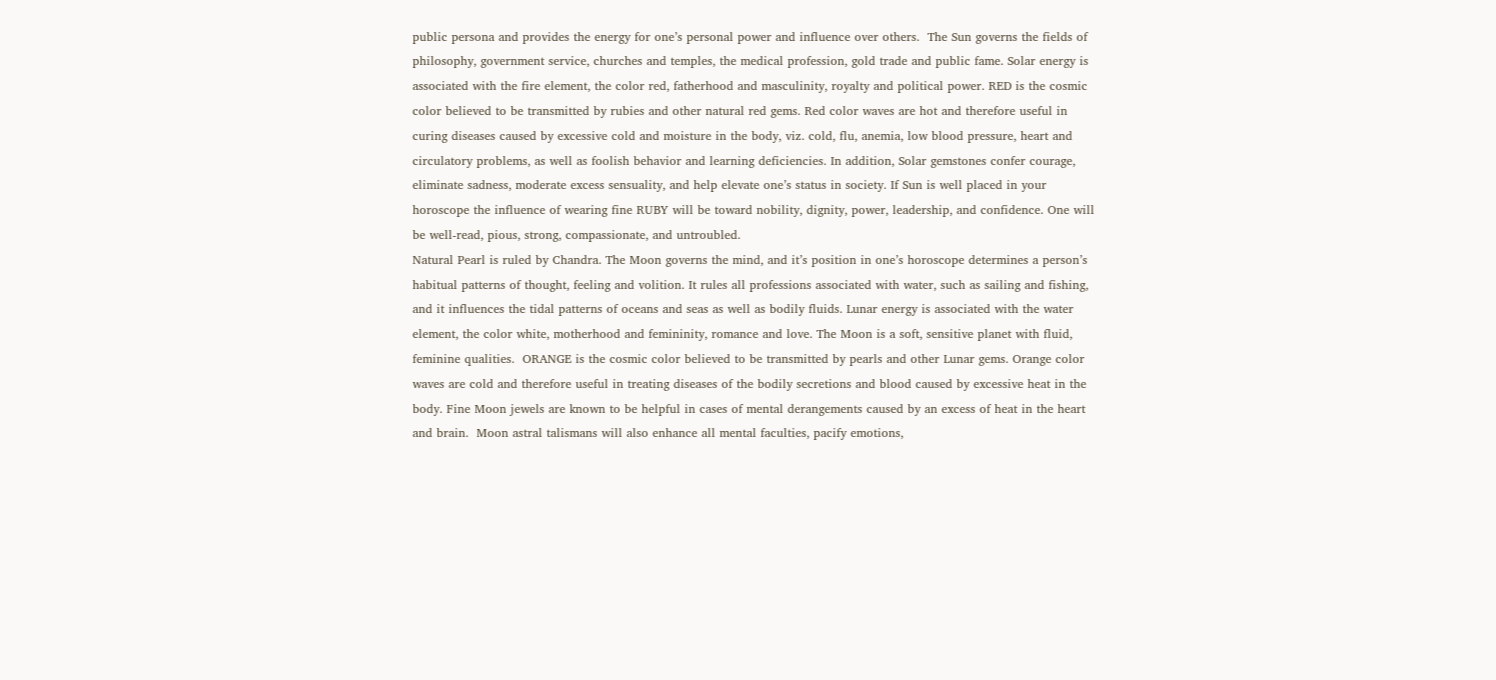public persona and provides the energy for one’s personal power and influence over others.  The Sun governs the fields of philosophy, government service, churches and temples, the medical profession, gold trade and public fame. Solar energy is associated with the fire element, the color red, fatherhood and masculinity, royalty and political power. RED is the cosmic color believed to be transmitted by rubies and other natural red gems. Red color waves are hot and therefore useful in curing diseases caused by excessive cold and moisture in the body, viz. cold, flu, anemia, low blood pressure, heart and circulatory problems, as well as foolish behavior and learning deficiencies. In addition, Solar gemstones confer courage, eliminate sadness, moderate excess sensuality, and help elevate one’s status in society. If Sun is well placed in your horoscope the influence of wearing fine RUBY will be toward nobility, dignity, power, leadership, and confidence. One will be well-read, pious, strong, compassionate, and untroubled.
Natural Pearl is ruled by Chandra. The Moon governs the mind, and it’s position in one’s horoscope determines a person’s habitual patterns of thought, feeling and volition. It rules all professions associated with water, such as sailing and fishing, and it influences the tidal patterns of oceans and seas as well as bodily fluids. Lunar energy is associated with the water element, the color white, motherhood and femininity, romance and love. The Moon is a soft, sensitive planet with fluid, feminine qualities.  ORANGE is the cosmic color believed to be transmitted by pearls and other Lunar gems. Orange color waves are cold and therefore useful in treating diseases of the bodily secretions and blood caused by excessive heat in the body. Fine Moon jewels are known to be helpful in cases of mental derangements caused by an excess of heat in the heart and brain.  Moon astral talismans will also enhance all mental faculties, pacify emotions,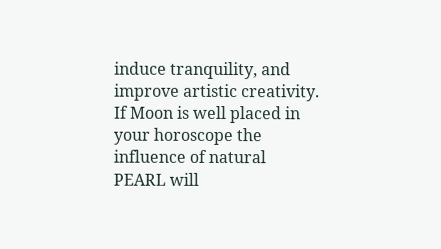induce tranquility, and improve artistic creativity.  If Moon is well placed in your horoscope the influence of natural PEARL will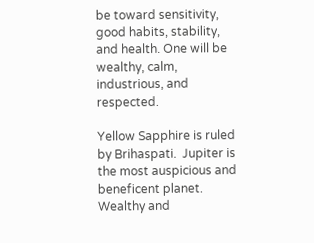be toward sensitivity, good habits, stability, and health. One will be wealthy, calm, industrious, and respected.

Yellow Sapphire is ruled by Brihaspati.  Jupiter is the most auspicious and beneficent planet. Wealthy and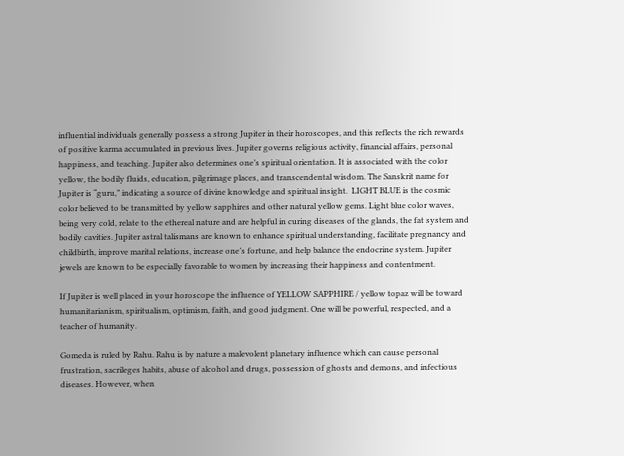influential individuals generally possess a strong Jupiter in their horoscopes, and this reflects the rich rewards of positive karma accumulated in previous lives. Jupiter governs religious activity, financial affairs, personal happiness, and teaching. Jupiter also determines one’s spiritual orientation. It is associated with the color yellow, the bodily fluids, education, pilgrimage places, and transcendental wisdom. The Sanskrit name for Jupiter is “guru,” indicating a source of divine knowledge and spiritual insight.  LIGHT BLUE is the cosmic color believed to be transmitted by yellow sapphires and other natural yellow gems. Light blue color waves, being very cold, relate to the ethereal nature and are helpful in curing diseases of the glands, the fat system and bodily cavities. Jupiter astral talismans are known to enhance spiritual understanding, facilitate pregnancy and childbirth, improve marital relations, increase one’s fortune, and help balance the endocrine system. Jupiter jewels are known to be especially favorable to women by increasing their happiness and contentment.

If Jupiter is well placed in your horoscope the influence of YELLOW SAPPHIRE / yellow topaz will be toward humanitarianism, spiritualism, optimism, faith, and good judgment. One will be powerful, respected, and a teacher of humanity.

Gomeda is ruled by Rahu. Rahu is by nature a malevolent planetary influence which can cause personal frustration, sacrileges habits, abuse of alcohol and drugs, possession of ghosts and demons, and infectious diseases. However, when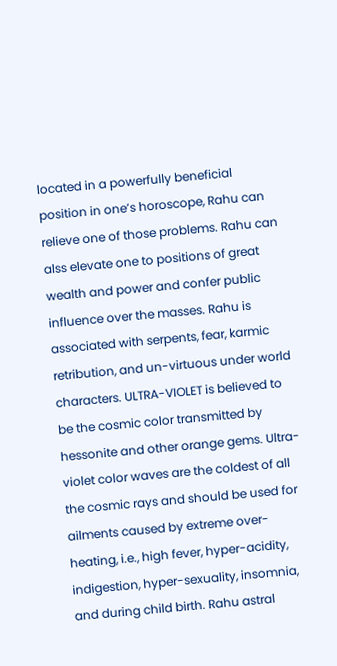located in a powerfully beneficial position in one’s horoscope, Rahu can relieve one of those problems. Rahu can alss elevate one to positions of great wealth and power and confer public influence over the masses. Rahu is associated with serpents, fear, karmic retribution, and un-virtuous under world characters. ULTRA-VIOLET is believed to be the cosmic color transmitted by hessonite and other orange gems. Ultra-violet color waves are the coldest of all the cosmic rays and should be used for ailments caused by extreme over-heating, i.e., high fever, hyper-acidity, indigestion, hyper-sexuality, insomnia, and during child birth. Rahu astral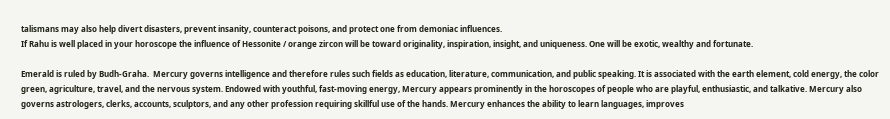talismans may also help divert disasters, prevent insanity, counteract poisons, and protect one from demoniac influences.
If Rahu is well placed in your horoscope the influence of Hessonite / orange zircon will be toward originality, inspiration, insight, and uniqueness. One will be exotic, wealthy and fortunate.

Emerald is ruled by Budh-Graha.  Mercury governs intelligence and therefore rules such fields as education, literature, communication, and public speaking. It is associated with the earth element, cold energy, the color green, agriculture, travel, and the nervous system. Endowed with youthful, fast-moving energy, Mercury appears prominently in the horoscopes of people who are playful, enthusiastic, and talkative. Mercury also governs astrologers, clerks, accounts, sculptors, and any other profession requiring skillful use of the hands. Mercury enhances the ability to learn languages, improves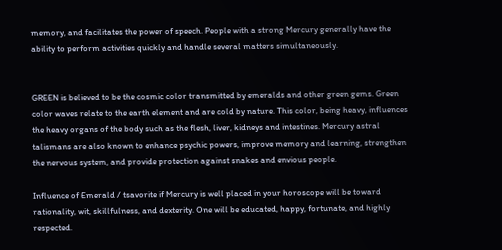memory, and facilitates the power of speech. People with a strong Mercury generally have the ability to perform activities quickly and handle several matters simultaneously.


GREEN is believed to be the cosmic color transmitted by emeralds and other green gems. Green color waves relate to the earth element and are cold by nature. This color, being heavy, influences the heavy organs of the body such as the flesh, liver, kidneys and intestines. Mercury astral talismans are also known to enhance psychic powers, improve memory and learning, strengthen the nervous system, and provide protection against snakes and envious people.

Influence of Emerald / tsavorite if Mercury is well placed in your horoscope will be toward rationality, wit, skillfulness, and dexterity. One will be educated, happy, fortunate, and highly respected.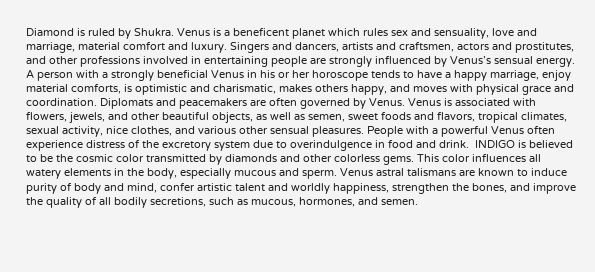Diamond is ruled by Shukra. Venus is a beneficent planet which rules sex and sensuality, love and marriage, material comfort and luxury. Singers and dancers, artists and craftsmen, actors and prostitutes, and other professions involved in entertaining people are strongly influenced by Venus’s sensual energy. A person with a strongly beneficial Venus in his or her horoscope tends to have a happy marriage, enjoy material comforts, is optimistic and charismatic, makes others happy, and moves with physical grace and coordination. Diplomats and peacemakers are often governed by Venus. Venus is associated with flowers, jewels, and other beautiful objects, as well as semen, sweet foods and flavors, tropical climates, sexual activity, nice clothes, and various other sensual pleasures. People with a powerful Venus often experience distress of the excretory system due to overindulgence in food and drink.  INDIGO is believed to be the cosmic color transmitted by diamonds and other colorless gems. This color influences all watery elements in the body, especially mucous and sperm. Venus astral talismans are known to induce purity of body and mind, confer artistic talent and worldly happiness, strengthen the bones, and improve the quality of all bodily secretions, such as mucous, hormones, and semen.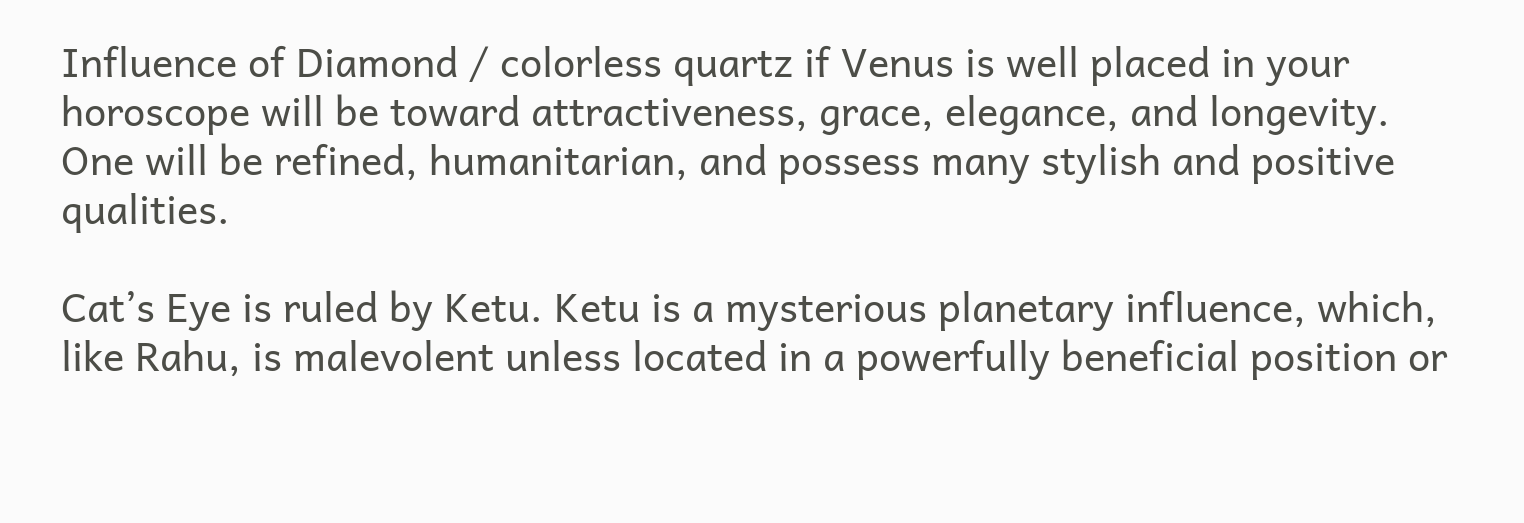Influence of Diamond / colorless quartz if Venus is well placed in your horoscope will be toward attractiveness, grace, elegance, and longevity. One will be refined, humanitarian, and possess many stylish and positive qualities.

Cat’s Eye is ruled by Ketu. Ketu is a mysterious planetary influence, which, like Rahu, is malevolent unless located in a powerfully beneficial position or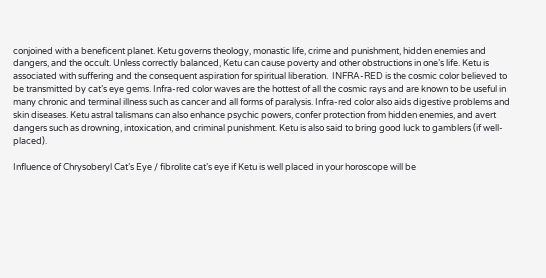conjoined with a beneficent planet. Ketu governs theology, monastic life, crime and punishment, hidden enemies and dangers, and the occult. Unless correctly balanced, Ketu can cause poverty and other obstructions in one’s life. Ketu is associated with suffering and the consequent aspiration for spiritual liberation.  INFRA-RED is the cosmic color believed to be transmitted by cat’s eye gems. Infra-red color waves are the hottest of all the cosmic rays and are known to be useful in many chronic and terminal illness such as cancer and all forms of paralysis. Infra-red color also aids digestive problems and skin diseases. Ketu astral talismans can also enhance psychic powers, confer protection from hidden enemies, and avert dangers such as drowning, intoxication, and criminal punishment. Ketu is also said to bring good luck to gamblers (if well-placed).

Influence of Chrysoberyl Cat’s Eye / fibrolite cat’s eye if Ketu is well placed in your horoscope will be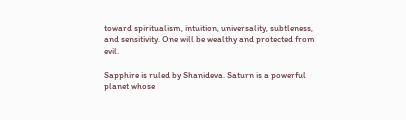toward spiritualism, intuition, universality, subtleness, and sensitivity. One will be wealthy and protected from evil.

Sapphire is ruled by Shanideva. Saturn is a powerful planet whose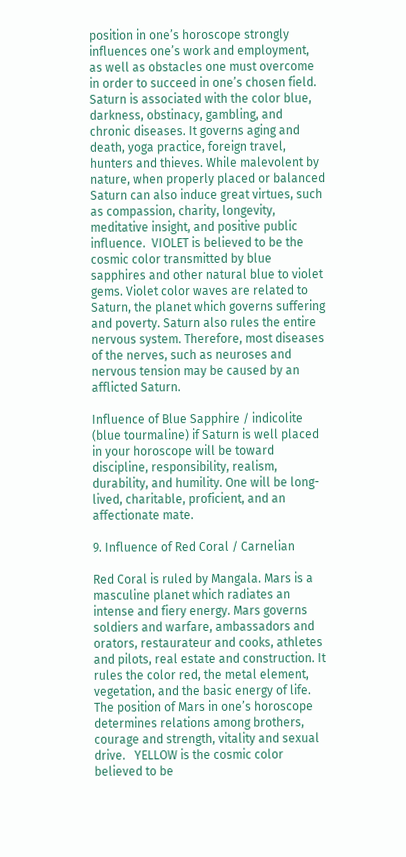position in one’s horoscope strongly influences one’s work and employment, as well as obstacles one must overcome in order to succeed in one’s chosen field. Saturn is associated with the color blue, darkness, obstinacy, gambling, and chronic diseases. It governs aging and death, yoga practice, foreign travel, hunters and thieves. While malevolent by nature, when properly placed or balanced Saturn can also induce great virtues, such as compassion, charity, longevity, meditative insight, and positive public influence.  VIOLET is believed to be the cosmic color transmitted by blue sapphires and other natural blue to violet gems. Violet color waves are related to Saturn, the planet which governs suffering and poverty. Saturn also rules the entire nervous system. Therefore, most diseases of the nerves, such as neuroses and nervous tension may be caused by an afflicted Saturn.

Influence of Blue Sapphire / indicolite (blue tourmaline) if Saturn is well placed in your horoscope will be toward discipline, responsibility, realism, durability, and humility. One will be long-lived, charitable, proficient, and an affectionate mate.

9. Influence of Red Coral / Carnelian

Red Coral is ruled by Mangala. Mars is a masculine planet which radiates an intense and fiery energy. Mars governs soldiers and warfare, ambassadors and orators, restaurateur and cooks, athletes and pilots, real estate and construction. It rules the color red, the metal element, vegetation, and the basic energy of life. The position of Mars in one’s horoscope determines relations among brothers, courage and strength, vitality and sexual drive.   YELLOW is the cosmic color believed to be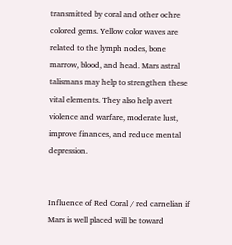transmitted by coral and other ochre colored gems. Yellow color waves are related to the lymph nodes, bone marrow, blood, and head. Mars astral talismans may help to strengthen these vital elements. They also help avert violence and warfare, moderate lust, improve finances, and reduce mental depression.


Influence of Red Coral / red carnelian if Mars is well placed will be toward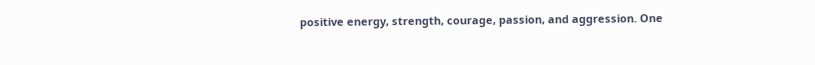positive energy, strength, courage, passion, and aggression. One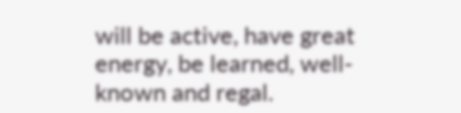will be active, have great energy, be learned, well-known and regal.